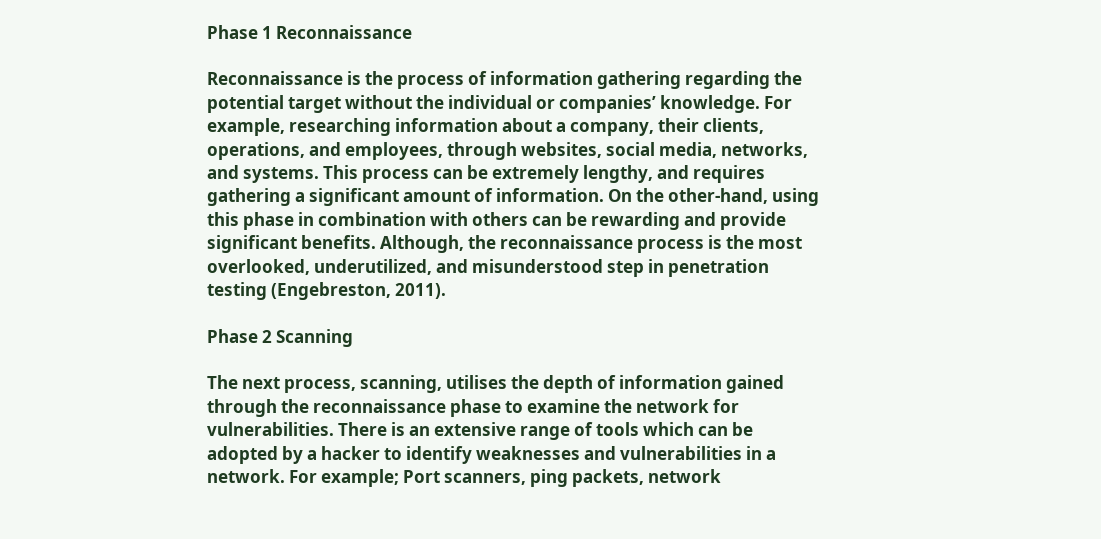Phase 1 Reconnaissance

Reconnaissance is the process of information gathering regarding the potential target without the individual or companies’ knowledge. For example, researching information about a company, their clients, operations, and employees, through websites, social media, networks, and systems. This process can be extremely lengthy, and requires gathering a significant amount of information. On the other-hand, using this phase in combination with others can be rewarding and provide significant benefits. Although, the reconnaissance process is the most overlooked, underutilized, and misunderstood step in penetration testing (Engebreston, 2011).

Phase 2 Scanning

The next process, scanning, utilises the depth of information gained through the reconnaissance phase to examine the network for vulnerabilities. There is an extensive range of tools which can be adopted by a hacker to identify weaknesses and vulnerabilities in a network. For example; Port scanners, ping packets, network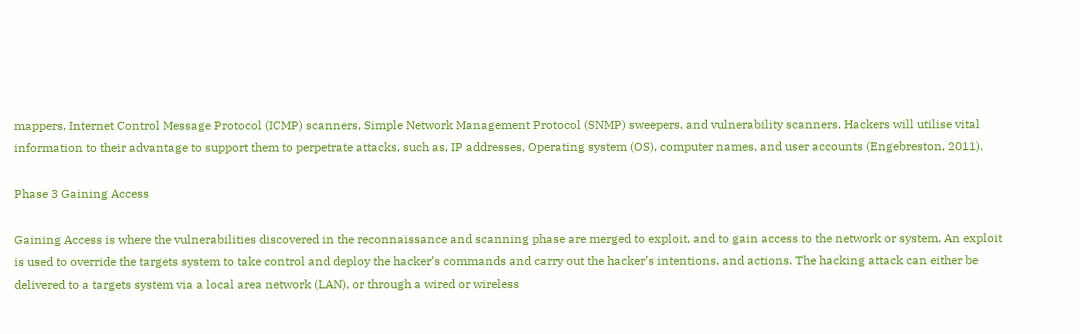mappers, Internet Control Message Protocol (ICMP) scanners, Simple Network Management Protocol (SNMP) sweepers, and vulnerability scanners. Hackers will utilise vital information to their advantage to support them to perpetrate attacks, such as, IP addresses, Operating system (OS), computer names, and user accounts (Engebreston, 2011).

Phase 3 Gaining Access

Gaining Access is where the vulnerabilities discovered in the reconnaissance and scanning phase are merged to exploit, and to gain access to the network or system. An exploit is used to override the targets system to take control and deploy the hacker’s commands and carry out the hacker’s intentions, and actions. The hacking attack can either be delivered to a targets system via a local area network (LAN), or through a wired or wireless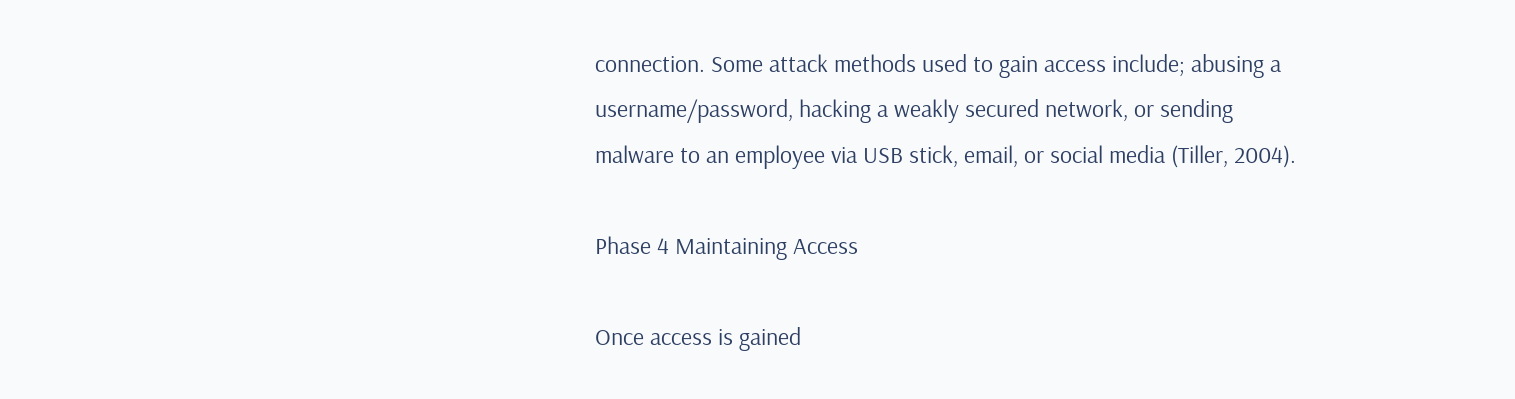connection. Some attack methods used to gain access include; abusing a username/password, hacking a weakly secured network, or sending malware to an employee via USB stick, email, or social media (Tiller, 2004).

Phase 4 Maintaining Access

Once access is gained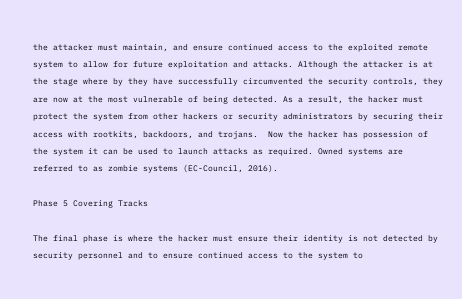the attacker must maintain, and ensure continued access to the exploited remote system to allow for future exploitation and attacks. Although the attacker is at the stage where by they have successfully circumvented the security controls, they are now at the most vulnerable of being detected. As a result, the hacker must protect the system from other hackers or security administrators by securing their access with rootkits, backdoors, and trojans.  Now the hacker has possession of the system it can be used to launch attacks as required. Owned systems are referred to as zombie systems (EC-Council, 2016).

Phase 5 Covering Tracks

The final phase is where the hacker must ensure their identity is not detected by security personnel and to ensure continued access to the system to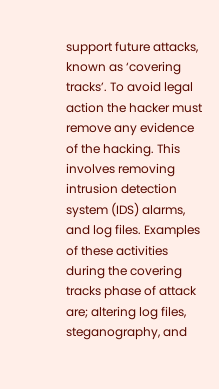support future attacks, known as ‘covering tracks’. To avoid legal action the hacker must remove any evidence of the hacking. This involves removing intrusion detection system (IDS) alarms, and log files. Examples of these activities during the covering tracks phase of attack are; altering log files, steganography, and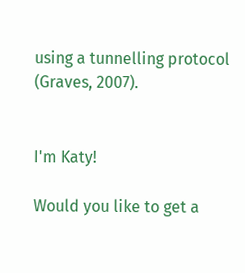using a tunnelling protocol (Graves, 2007).


I'm Katy!

Would you like to get a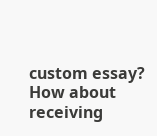custom essay? How about receiving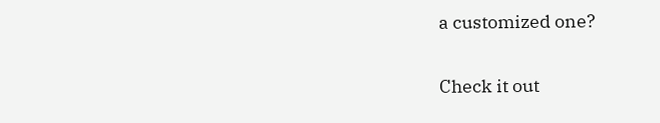a customized one?

Check it out